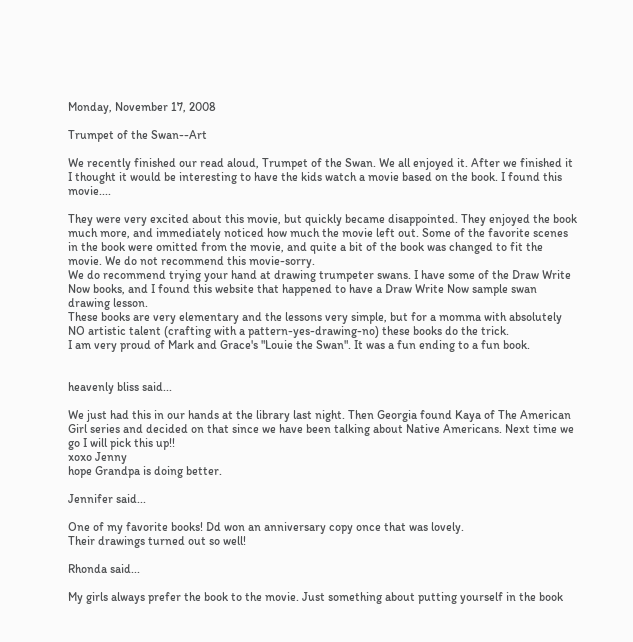Monday, November 17, 2008

Trumpet of the Swan--Art

We recently finished our read aloud, Trumpet of the Swan. We all enjoyed it. After we finished it I thought it would be interesting to have the kids watch a movie based on the book. I found this movie....

They were very excited about this movie, but quickly became disappointed. They enjoyed the book much more, and immediately noticed how much the movie left out. Some of the favorite scenes in the book were omitted from the movie, and quite a bit of the book was changed to fit the movie. We do not recommend this movie-sorry.
We do recommend trying your hand at drawing trumpeter swans. I have some of the Draw Write Now books, and I found this website that happened to have a Draw Write Now sample swan drawing lesson.
These books are very elementary and the lessons very simple, but for a momma with absolutely NO artistic talent (crafting with a pattern-yes-drawing-no) these books do the trick.
I am very proud of Mark and Grace's "Louie the Swan". It was a fun ending to a fun book.


heavenly bliss said...

We just had this in our hands at the library last night. Then Georgia found Kaya of The American Girl series and decided on that since we have been talking about Native Americans. Next time we go I will pick this up!!
xoxo Jenny
hope Grandpa is doing better.

Jennifer said...

One of my favorite books! Dd won an anniversary copy once that was lovely.
Their drawings turned out so well!

Rhonda said...

My girls always prefer the book to the movie. Just something about putting yourself in the book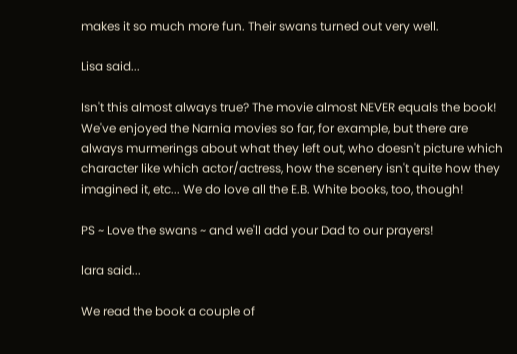makes it so much more fun. Their swans turned out very well.

Lisa said...

Isn't this almost always true? The movie almost NEVER equals the book! We've enjoyed the Narnia movies so far, for example, but there are always murmerings about what they left out, who doesn't picture which character like which actor/actress, how the scenery isn't quite how they imagined it, etc... We do love all the E.B. White books, too, though!

PS ~ Love the swans ~ and we'll add your Dad to our prayers!

lara said...

We read the book a couple of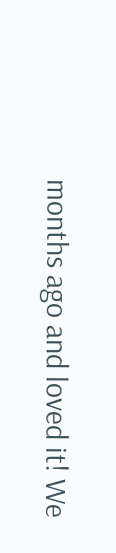months ago and loved it! We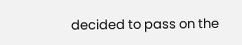decided to pass on the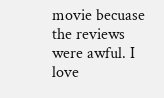movie becuase the reviews were awful. I love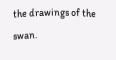the drawings of the swan.